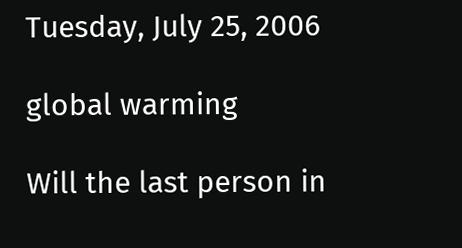Tuesday, July 25, 2006

global warming

Will the last person in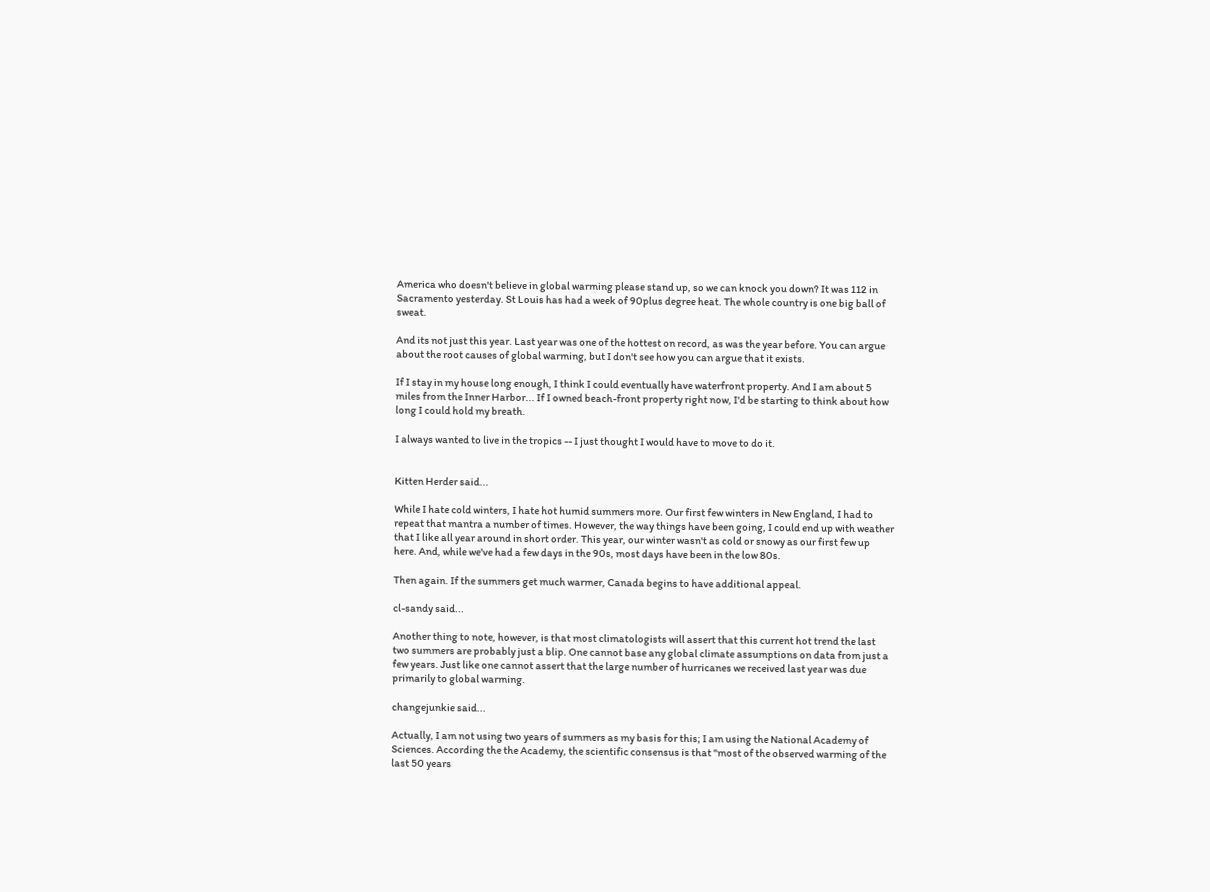America who doesn't believe in global warming please stand up, so we can knock you down? It was 112 in Sacramento yesterday. St Louis has had a week of 90plus degree heat. The whole country is one big ball of sweat.

And its not just this year. Last year was one of the hottest on record, as was the year before. You can argue about the root causes of global warming, but I don't see how you can argue that it exists.

If I stay in my house long enough, I think I could eventually have waterfront property. And I am about 5 miles from the Inner Harbor... If I owned beach-front property right now, I'd be starting to think about how long I could hold my breath.

I always wanted to live in the tropics -- I just thought I would have to move to do it.


Kitten Herder said...

While I hate cold winters, I hate hot humid summers more. Our first few winters in New England, I had to repeat that mantra a number of times. However, the way things have been going, I could end up with weather that I like all year around in short order. This year, our winter wasn't as cold or snowy as our first few up here. And, while we've had a few days in the 90s, most days have been in the low 80s.

Then again. If the summers get much warmer, Canada begins to have additional appeal.

cl-sandy said...

Another thing to note, however, is that most climatologists will assert that this current hot trend the last two summers are probably just a blip. One cannot base any global climate assumptions on data from just a few years. Just like one cannot assert that the large number of hurricanes we received last year was due primarily to global warming.

changejunkie said...

Actually, I am not using two years of summers as my basis for this; I am using the National Academy of Sciences. According the the Academy, the scientific consensus is that "most of the observed warming of the last 50 years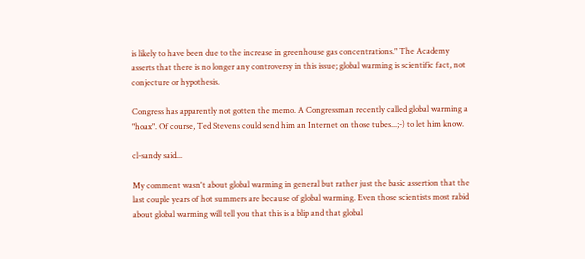is likely to have been due to the increase in greenhouse gas concentrations." The Academy asserts that there is no longer any controversy in this issue; global warming is scientific fact, not conjecture or hypothesis.

Congress has apparently not gotten the memo. A Congressman recently called global warming a "hoax". Of course, Ted Stevens could send him an Internet on those tubes...;-) to let him know.

cl-sandy said...

My comment wasn't about global warming in general but rather just the basic assertion that the last couple years of hot summers are because of global warming. Even those scientists most rabid about global warming will tell you that this is a blip and that global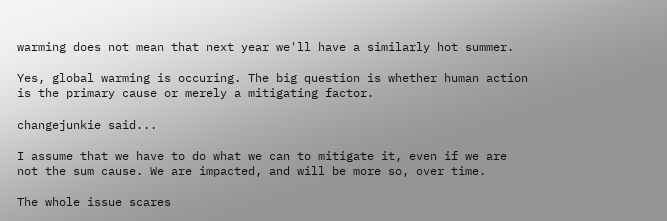warming does not mean that next year we'll have a similarly hot summer.

Yes, global warming is occuring. The big question is whether human action is the primary cause or merely a mitigating factor.

changejunkie said...

I assume that we have to do what we can to mitigate it, even if we are not the sum cause. We are impacted, and will be more so, over time.

The whole issue scares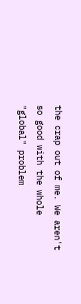the crap out of me. We aren't so good with the whole "global" problem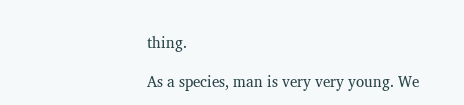thing.

As a species, man is very very young. We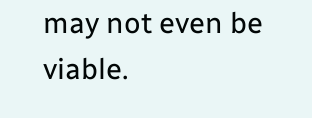may not even be viable.